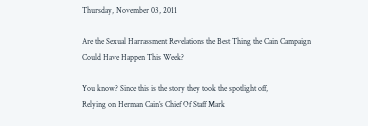Thursday, November 03, 2011

Are the Sexual Harrassment Revelations the Best Thing the Cain Campaign Could Have Happen This Week?

You know? Since this is the story they took the spotlight off,
Relying on Herman Cain’s Chief Of Staff Mark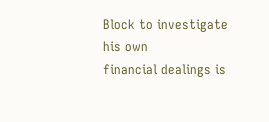Block to investigate his own
financial dealings is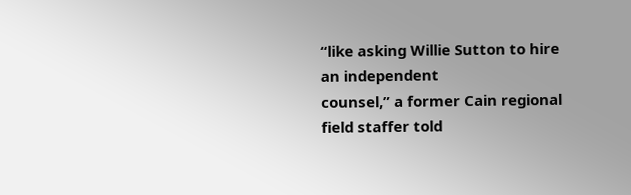“like asking Willie Sutton to hire an independent
counsel,” a former Cain regional field staffer told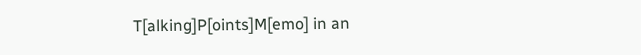T[alking]P[oints]M[emo] in an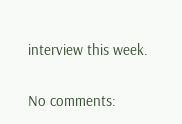interview this week.

No comments: